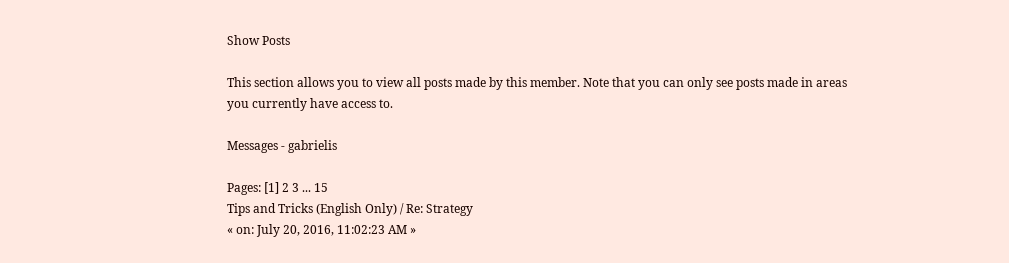Show Posts

This section allows you to view all posts made by this member. Note that you can only see posts made in areas you currently have access to.

Messages - gabrielis

Pages: [1] 2 3 ... 15
Tips and Tricks (English Only) / Re: Strategy
« on: July 20, 2016, 11:02:23 AM »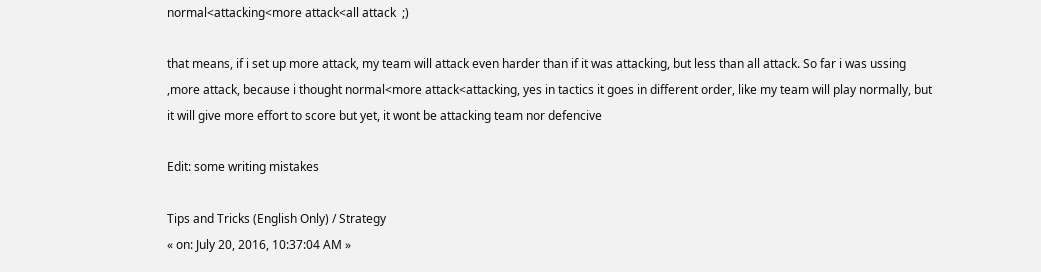normal<attacking<more attack<all attack  ;)

that means, if i set up more attack, my team will attack even harder than if it was attacking, but less than all attack. So far i was ussing ,more attack, because i thought normal<more attack<attacking, yes in tactics it goes in different order, like my team will play normally, but it will give more effort to score but yet, it wont be attacking team nor defencive

Edit: some writing mistakes

Tips and Tricks (English Only) / Strategy
« on: July 20, 2016, 10:37:04 AM »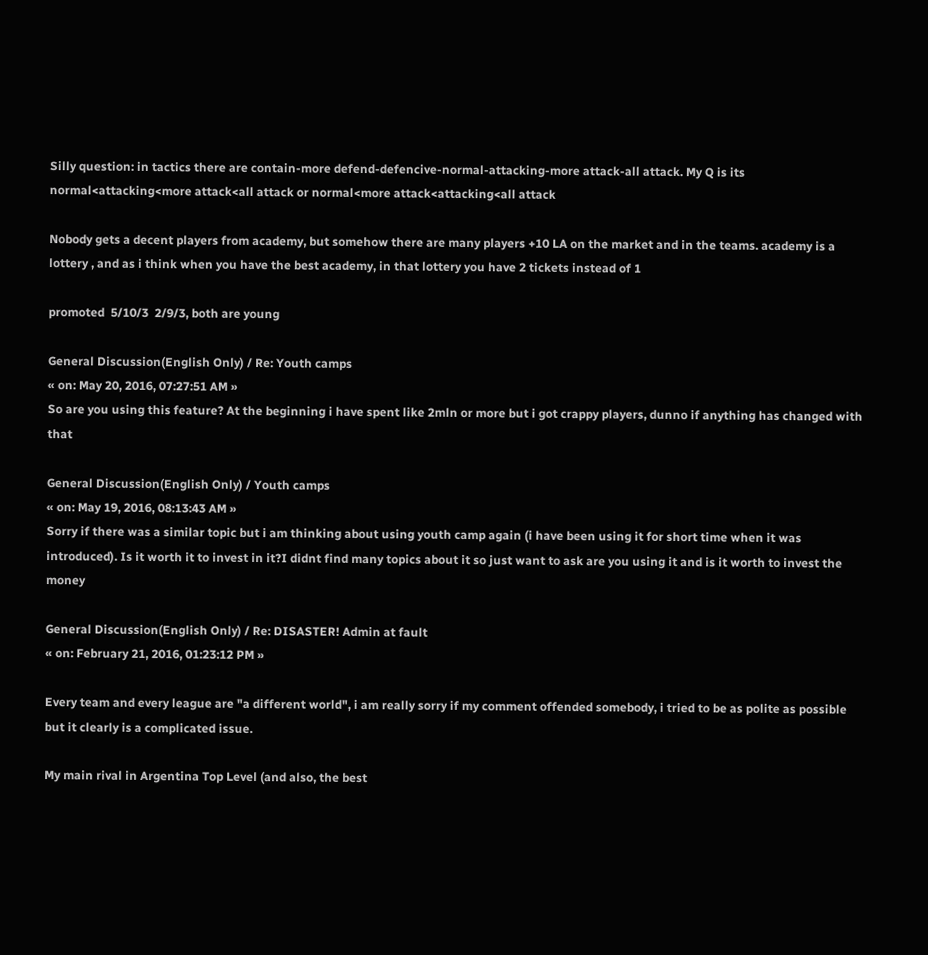Silly question: in tactics there are contain-more defend-defencive-normal-attacking-more attack-all attack. My Q is its normal<attacking<more attack<all attack or normal<more attack<attacking<all attack

Nobody gets a decent players from academy, but somehow there are many players +10 LA on the market and in the teams. academy is a lottery , and as i think when you have the best academy, in that lottery you have 2 tickets instead of 1

promoted  5/10/3  2/9/3, both are young

General Discussion(English Only) / Re: Youth camps
« on: May 20, 2016, 07:27:51 AM »
So are you using this feature? At the beginning i have spent like 2mln or more but i got crappy players, dunno if anything has changed with that

General Discussion(English Only) / Youth camps
« on: May 19, 2016, 08:13:43 AM »
Sorry if there was a similar topic but i am thinking about using youth camp again (i have been using it for short time when it was introduced). Is it worth it to invest in it?I didnt find many topics about it so just want to ask are you using it and is it worth to invest the money

General Discussion(English Only) / Re: DISASTER! Admin at fault
« on: February 21, 2016, 01:23:12 PM »

Every team and every league are "a different world", i am really sorry if my comment offended somebody, i tried to be as polite as possible but it clearly is a complicated issue.

My main rival in Argentina Top Level (and also, the best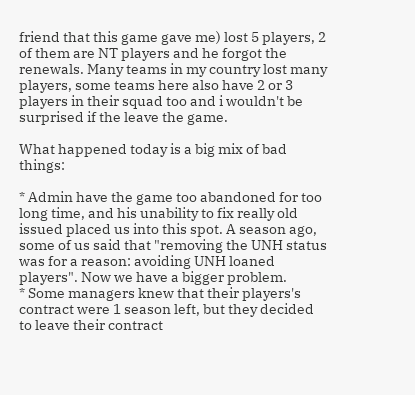friend that this game gave me) lost 5 players, 2 of them are NT players and he forgot the renewals. Many teams in my country lost many players, some teams here also have 2 or 3 players in their squad too and i wouldn't be surprised if the leave the game.

What happened today is a big mix of bad things:

* Admin have the game too abandoned for too long time, and his unability to fix really old issued placed us into this spot. A season ago, some of us said that "removing the UNH status was for a reason: avoiding UNH loaned players". Now we have a bigger problem.
* Some managers knew that their players's contract were 1 season left, but they decided to leave their contract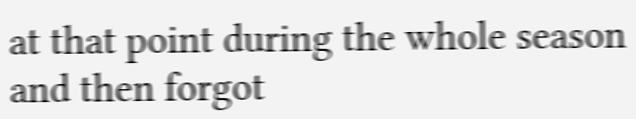at that point during the whole season and then forgot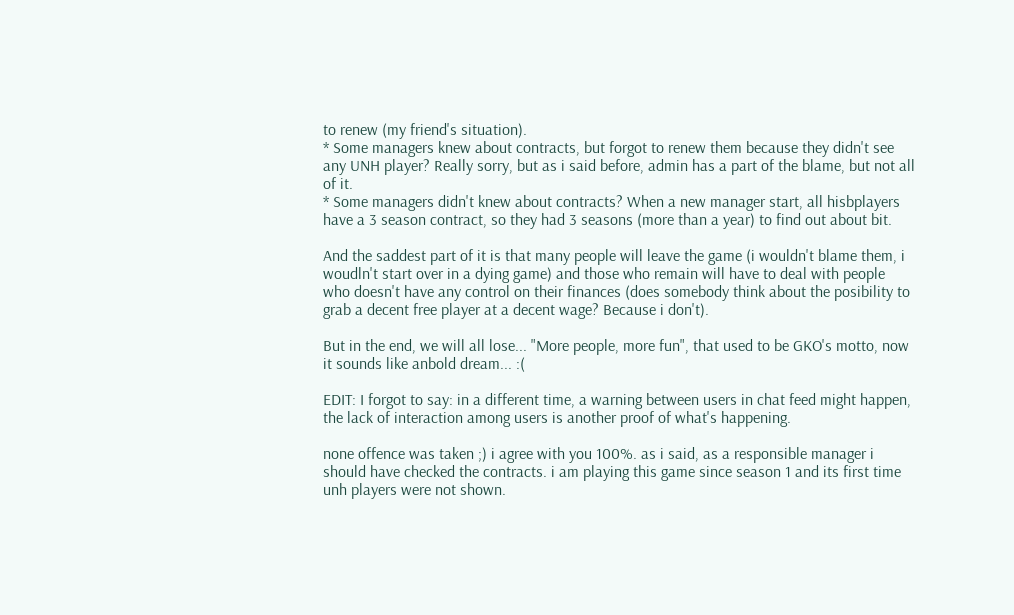to renew (my friend's situation).
* Some managers knew about contracts, but forgot to renew them because they didn't see any UNH player? Really sorry, but as i said before, admin has a part of the blame, but not all of it.
* Some managers didn't knew about contracts? When a new manager start, all hisbplayers have a 3 season contract, so they had 3 seasons (more than a year) to find out about bit.

And the saddest part of it is that many people will leave the game (i wouldn't blame them, i woudln't start over in a dying game) and those who remain will have to deal with people who doesn't have any control on their finances (does somebody think about the posibility to grab a decent free player at a decent wage? Because i don't).

But in the end, we will all lose... "More people, more fun", that used to be GKO's motto, now it sounds like anbold dream... :(

EDIT: I forgot to say: in a different time, a warning between users in chat feed might happen, the lack of interaction among users is another proof of what's happening.

none offence was taken ;) i agree with you 100%. as i said, as a responsible manager i should have checked the contracts. i am playing this game since season 1 and its first time unh players were not shown.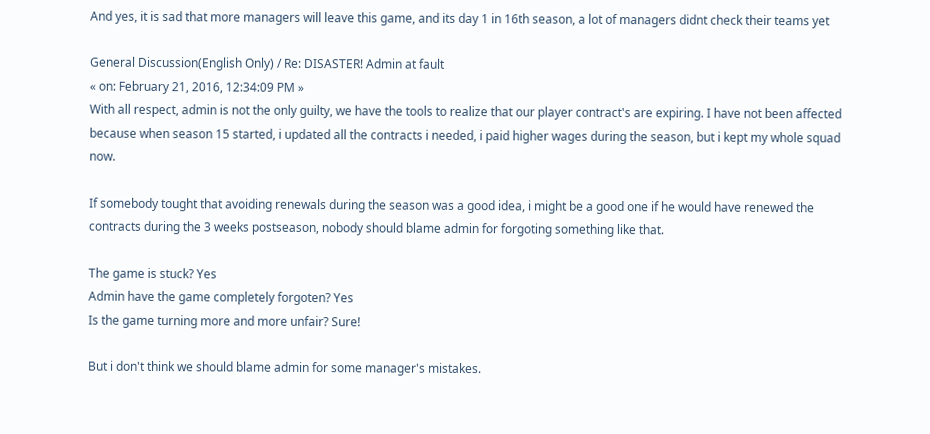And yes, it is sad that more managers will leave this game, and its day 1 in 16th season, a lot of managers didnt check their teams yet

General Discussion(English Only) / Re: DISASTER! Admin at fault
« on: February 21, 2016, 12:34:09 PM »
With all respect, admin is not the only guilty, we have the tools to realize that our player contract's are expiring. I have not been affected because when season 15 started, i updated all the contracts i needed, i paid higher wages during the season, but i kept my whole squad now.

If somebody tought that avoiding renewals during the season was a good idea, i might be a good one if he would have renewed the contracts during the 3 weeks postseason, nobody should blame admin for forgoting something like that.

The game is stuck? Yes
Admin have the game completely forgoten? Yes
Is the game turning more and more unfair? Sure!

But i don't think we should blame admin for some manager's mistakes.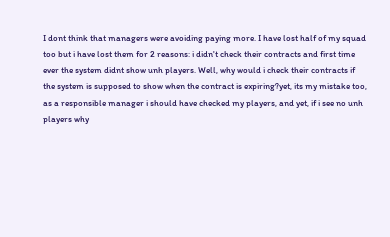I dont think that managers were avoiding paying more. I have lost half of my squad too but i have lost them for 2 reasons: i didn't check their contracts and first time ever the system didnt show unh players. Well, why would i check their contracts if the system is supposed to show when the contract is expiring?yet, its my mistake too, as a responsible manager i should have checked my players, and yet, if i see no unh players why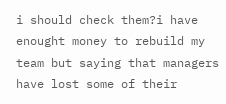i should check them?i have enought money to rebuild my team but saying that managers have lost some of their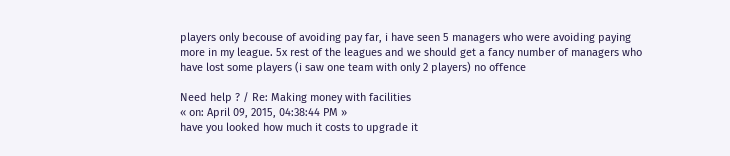players only becouse of avoiding pay far, i have seen 5 managers who were avoiding paying more in my league. 5x rest of the leagues and we should get a fancy number of managers who have lost some players (i saw one team with only 2 players) no offence

Need help ? / Re: Making money with facilities
« on: April 09, 2015, 04:38:44 PM »
have you looked how much it costs to upgrade it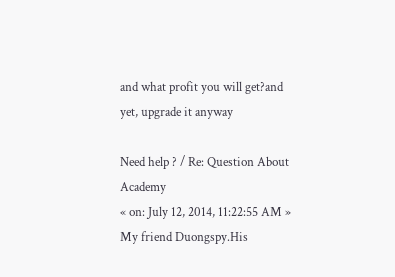and what profit you will get?and yet, upgrade it anyway

Need help ? / Re: Question About Academy
« on: July 12, 2014, 11:22:55 AM »
My friend Duongspy.His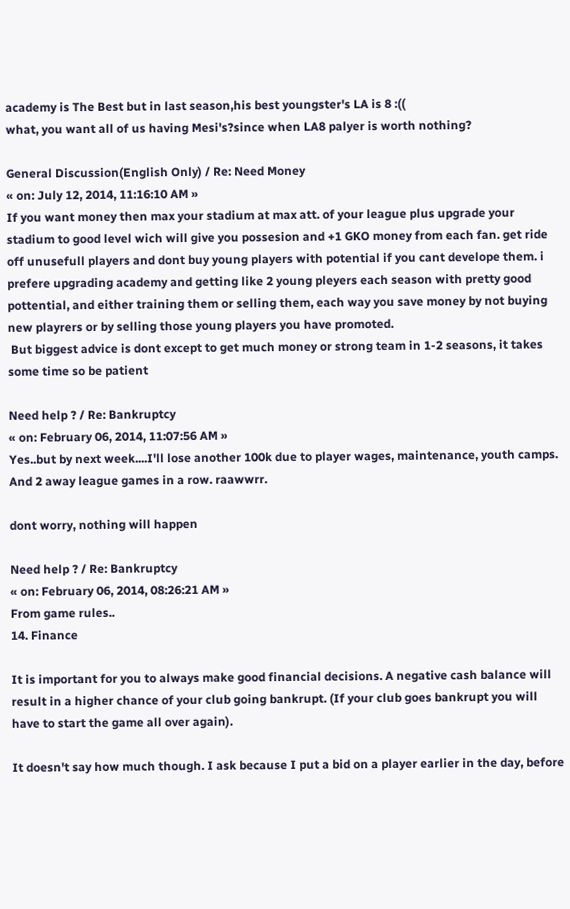academy is The Best but in last season,his best youngster's LA is 8 :((
what, you want all of us having Mesi's?since when LA8 palyer is worth nothing?

General Discussion(English Only) / Re: Need Money
« on: July 12, 2014, 11:16:10 AM »
If you want money then max your stadium at max att. of your league plus upgrade your stadium to good level wich will give you possesion and +1 GKO money from each fan. get ride off unusefull players and dont buy young players with potential if you cant develope them. i prefere upgrading academy and getting like 2 young pleyers each season with pretty good pottential, and either training them or selling them, each way you save money by not buying new playrers or by selling those young players you have promoted.
 But biggest advice is dont except to get much money or strong team in 1-2 seasons, it takes some time so be patient

Need help ? / Re: Bankruptcy
« on: February 06, 2014, 11:07:56 AM »
Yes..but by next week....I'll lose another 100k due to player wages, maintenance, youth camps. And 2 away league games in a row. raawwrr.

dont worry, nothing will happen

Need help ? / Re: Bankruptcy
« on: February 06, 2014, 08:26:21 AM »
From game rules..
14. Finance

It is important for you to always make good financial decisions. A negative cash balance will result in a higher chance of your club going bankrupt. (If your club goes bankrupt you will have to start the game all over again).

It doesn't say how much though. I ask because I put a bid on a player earlier in the day, before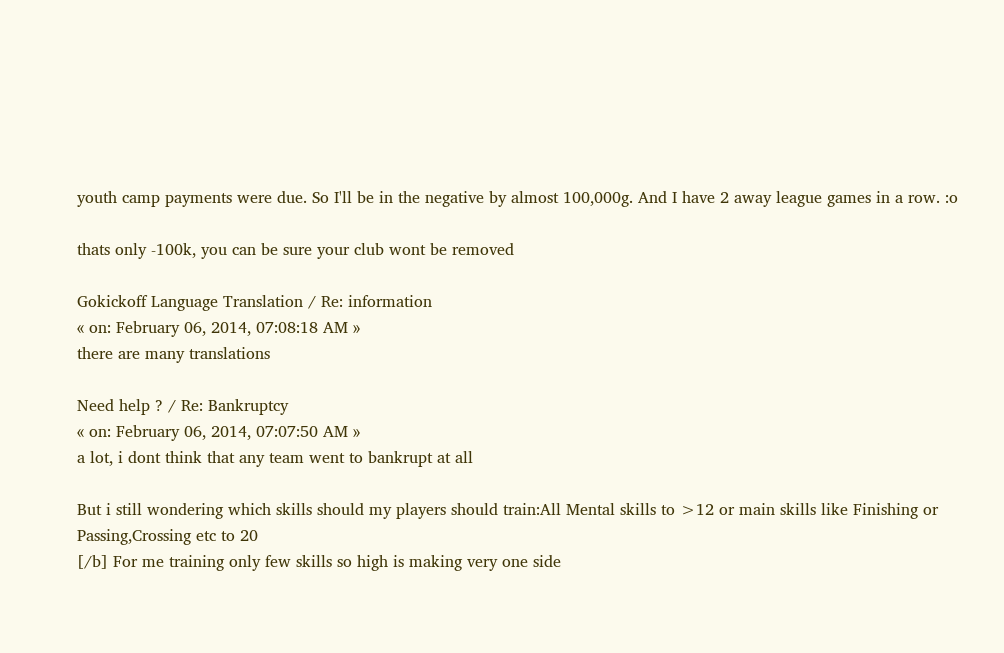youth camp payments were due. So I'll be in the negative by almost 100,000g. And I have 2 away league games in a row. :o

thats only -100k, you can be sure your club wont be removed

Gokickoff Language Translation / Re: information
« on: February 06, 2014, 07:08:18 AM »
there are many translations

Need help ? / Re: Bankruptcy
« on: February 06, 2014, 07:07:50 AM »
a lot, i dont think that any team went to bankrupt at all

But i still wondering which skills should my players should train:All Mental skills to >12 or main skills like Finishing or Passing,Crossing etc to 20
[/b] For me training only few skills so high is making very one side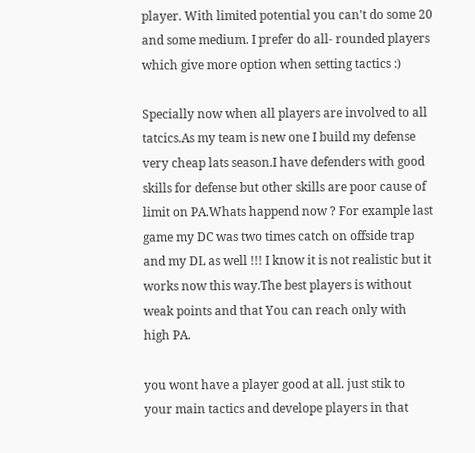player. With limited potential you can't do some 20 and some medium. I prefer do all- rounded players which give more option when setting tactics :)

Specially now when all players are involved to all tatcics.As my team is new one I build my defense very cheap lats season.I have defenders with good skills for defense but other skills are poor cause of limit on PA.Whats happend now ? For example last game my DC was two times catch on offside trap and my DL as well !!! I know it is not realistic but it works now this way.The best players is without weak points and that You can reach only with high PA.

you wont have a player good at all. just stik to your main tactics and develope players in that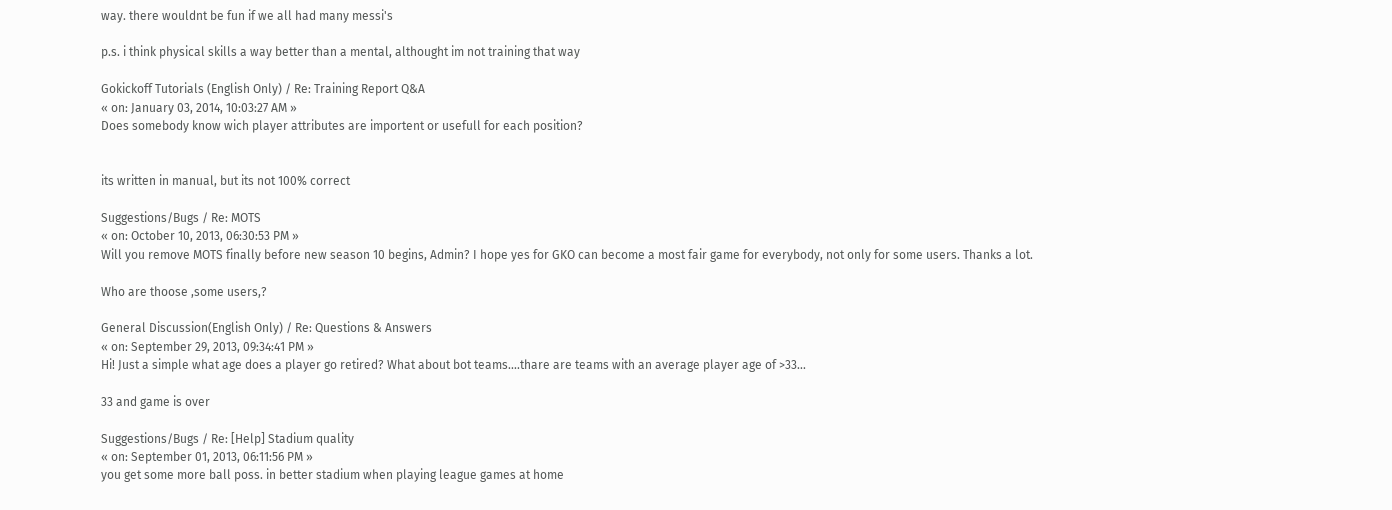way. there wouldnt be fun if we all had many messi's

p.s. i think physical skills a way better than a mental, althought im not training that way

Gokickoff Tutorials (English Only) / Re: Training Report Q&A
« on: January 03, 2014, 10:03:27 AM »
Does somebody know wich player attributes are importent or usefull for each position?


its written in manual, but its not 100% correct

Suggestions/Bugs / Re: MOTS
« on: October 10, 2013, 06:30:53 PM »
Will you remove MOTS finally before new season 10 begins, Admin? I hope yes for GKO can become a most fair game for everybody, not only for some users. Thanks a lot.

Who are thoose ,some users,?

General Discussion(English Only) / Re: Questions & Answers
« on: September 29, 2013, 09:34:41 PM »
Hi! Just a simple what age does a player go retired? What about bot teams....thare are teams with an average player age of >33...

33 and game is over

Suggestions/Bugs / Re: [Help] Stadium quality
« on: September 01, 2013, 06:11:56 PM »
you get some more ball poss. in better stadium when playing league games at home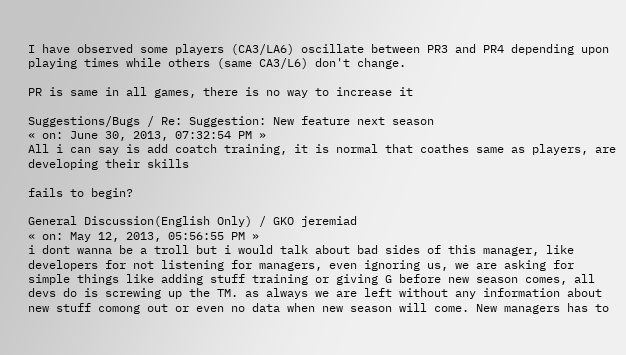I have observed some players (CA3/LA6) oscillate between PR3 and PR4 depending upon playing times while others (same CA3/L6) don't change.

PR is same in all games, there is no way to increase it

Suggestions/Bugs / Re: Suggestion: New feature next season
« on: June 30, 2013, 07:32:54 PM »
All i can say is add coatch training, it is normal that coathes same as players, are developing their skills

fails to begin?

General Discussion(English Only) / GKO jeremiad
« on: May 12, 2013, 05:56:55 PM »
i dont wanna be a troll but i would talk about bad sides of this manager, like developers for not listening for managers, even ignoring us, we are asking for simple things like adding stuff training or giving G before new season comes, all devs do is screwing up the TM. as always we are left without any information about new stuff comong out or even no data when new season will come. New managers has to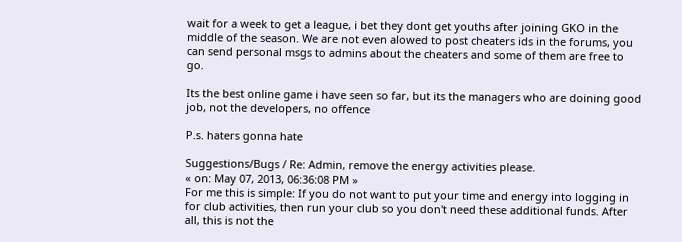wait for a week to get a league, i bet they dont get youths after joining GKO in the middle of the season. We are not even alowed to post cheaters ids in the forums, you can send personal msgs to admins about the cheaters and some of them are free to go.

Its the best online game i have seen so far, but its the managers who are doining good job, not the developers, no offence

P.s. haters gonna hate

Suggestions/Bugs / Re: Admin, remove the energy activities please.
« on: May 07, 2013, 06:36:08 PM »
For me this is simple: If you do not want to put your time and energy into logging in for club activities, then run your club so you don't need these additional funds. After all, this is not the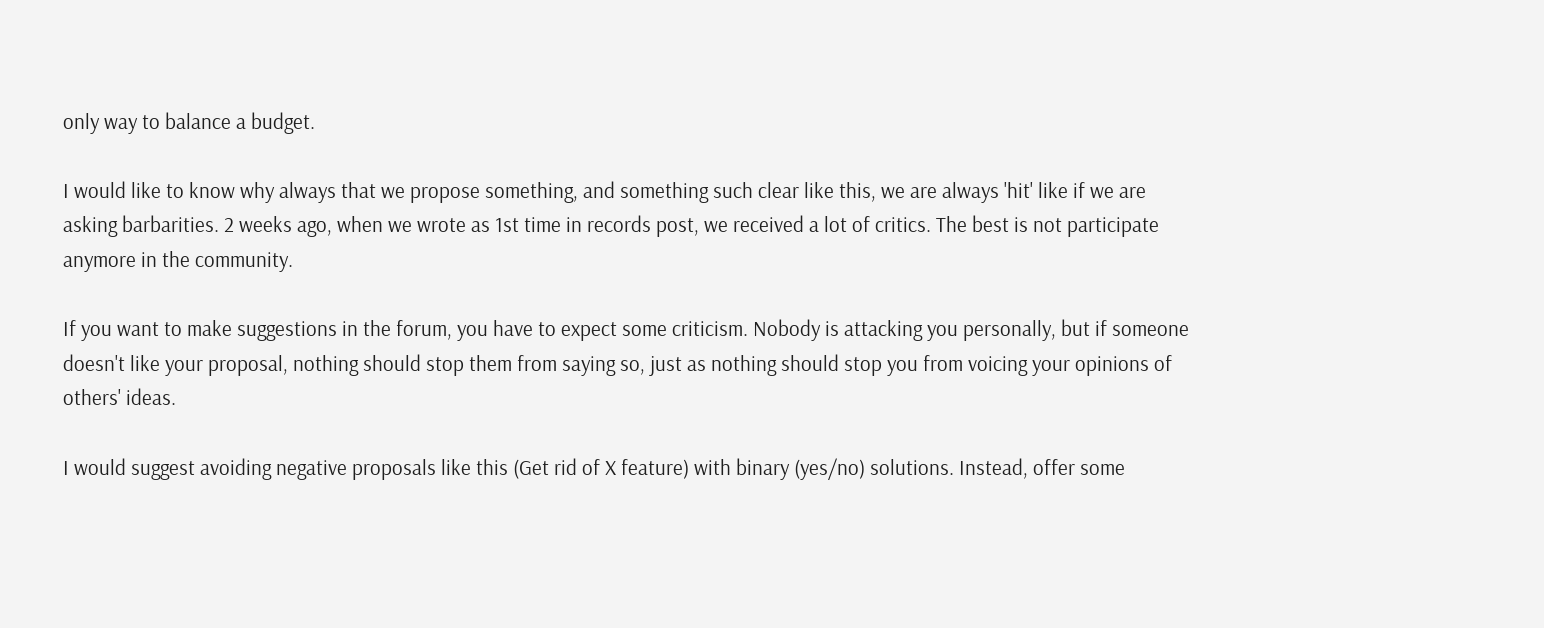only way to balance a budget.

I would like to know why always that we propose something, and something such clear like this, we are always 'hit' like if we are asking barbarities. 2 weeks ago, when we wrote as 1st time in records post, we received a lot of critics. The best is not participate anymore in the community.

If you want to make suggestions in the forum, you have to expect some criticism. Nobody is attacking you personally, but if someone doesn't like your proposal, nothing should stop them from saying so, just as nothing should stop you from voicing your opinions of others' ideas.

I would suggest avoiding negative proposals like this (Get rid of X feature) with binary (yes/no) solutions. Instead, offer some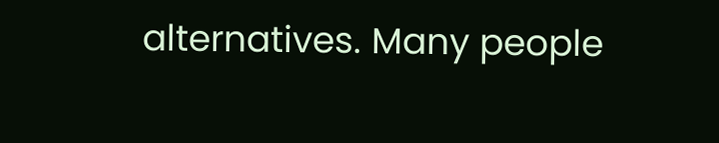alternatives. Many people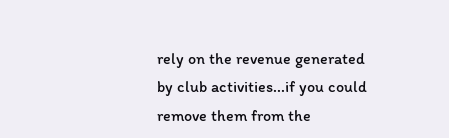rely on the revenue generated by club activities...if you could remove them from the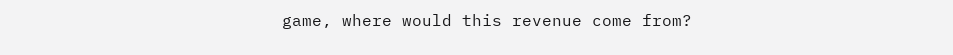game, where would this revenue come from?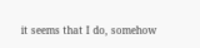it seems that I do, somehow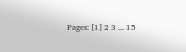Pages: [1] 2 3 ... 15